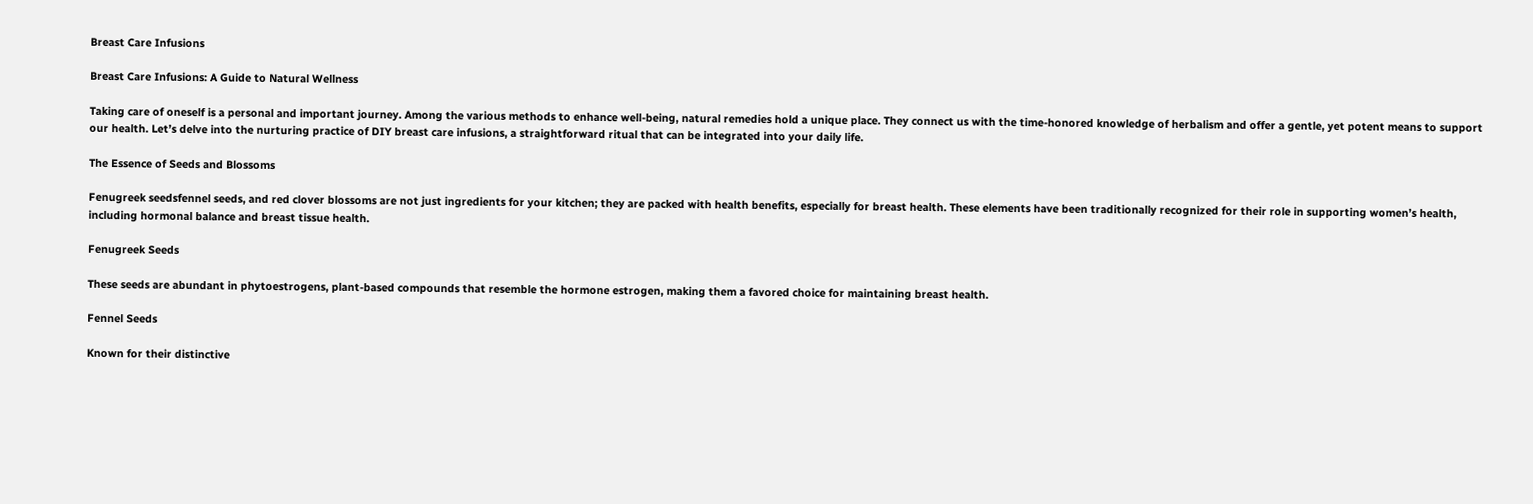Breast Care Infusions

Breast Care Infusions: A Guide to Natural Wellness

Taking care of oneself is a personal and important journey. Among the various methods to enhance well-being, natural remedies hold a unique place. They connect us with the time-honored knowledge of herbalism and offer a gentle, yet potent means to support our health. Let’s delve into the nurturing practice of DIY breast care infusions, a straightforward ritual that can be integrated into your daily life.

The Essence of Seeds and Blossoms

Fenugreek seedsfennel seeds, and red clover blossoms are not just ingredients for your kitchen; they are packed with health benefits, especially for breast health. These elements have been traditionally recognized for their role in supporting women’s health, including hormonal balance and breast tissue health.

Fenugreek Seeds

These seeds are abundant in phytoestrogens, plant-based compounds that resemble the hormone estrogen, making them a favored choice for maintaining breast health.

Fennel Seeds

Known for their distinctive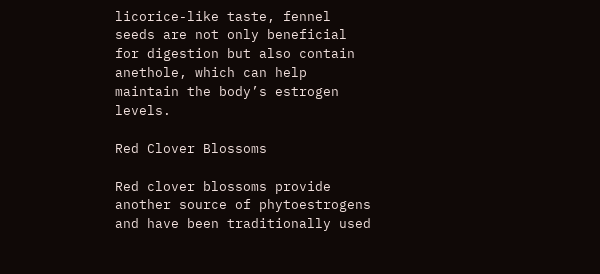licorice-like taste, fennel seeds are not only beneficial for digestion but also contain anethole, which can help maintain the body’s estrogen levels.

Red Clover Blossoms

Red clover blossoms provide another source of phytoestrogens and have been traditionally used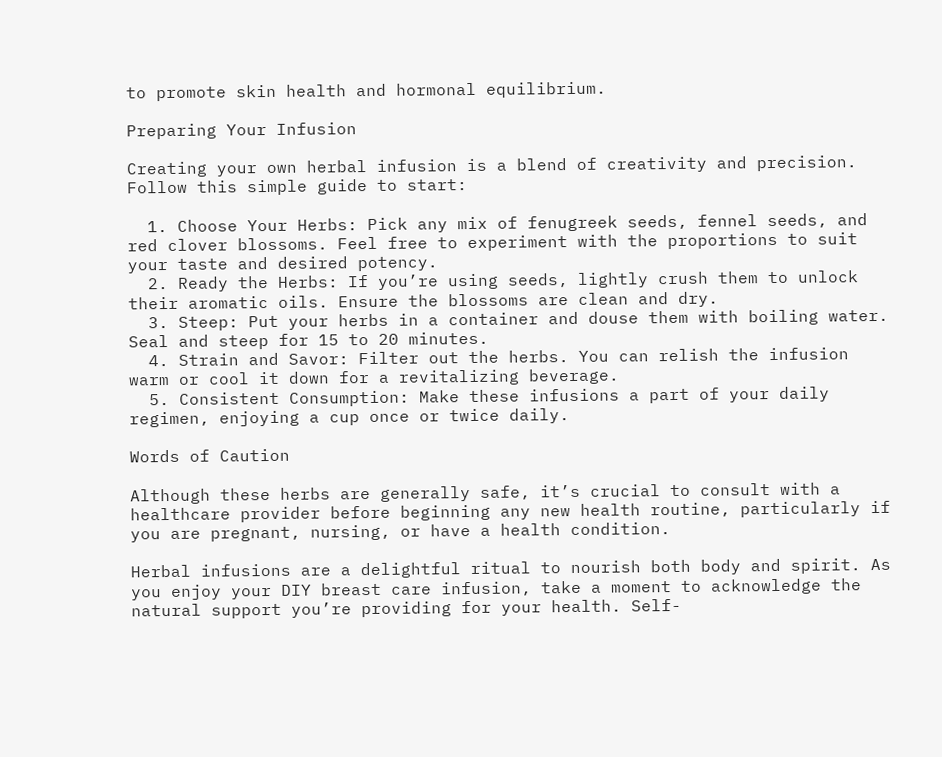to promote skin health and hormonal equilibrium.

Preparing Your Infusion

Creating your own herbal infusion is a blend of creativity and precision. Follow this simple guide to start:

  1. Choose Your Herbs: Pick any mix of fenugreek seeds, fennel seeds, and red clover blossoms. Feel free to experiment with the proportions to suit your taste and desired potency.
  2. Ready the Herbs: If you’re using seeds, lightly crush them to unlock their aromatic oils. Ensure the blossoms are clean and dry.
  3. Steep: Put your herbs in a container and douse them with boiling water. Seal and steep for 15 to 20 minutes.
  4. Strain and Savor: Filter out the herbs. You can relish the infusion warm or cool it down for a revitalizing beverage.
  5. Consistent Consumption: Make these infusions a part of your daily regimen, enjoying a cup once or twice daily.

Words of Caution

Although these herbs are generally safe, it’s crucial to consult with a healthcare provider before beginning any new health routine, particularly if you are pregnant, nursing, or have a health condition.

Herbal infusions are a delightful ritual to nourish both body and spirit. As you enjoy your DIY breast care infusion, take a moment to acknowledge the natural support you’re providing for your health. Self-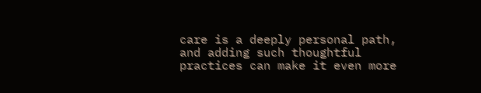care is a deeply personal path, and adding such thoughtful practices can make it even more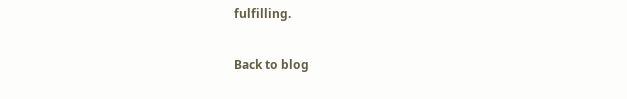fulfilling.

Back to blog